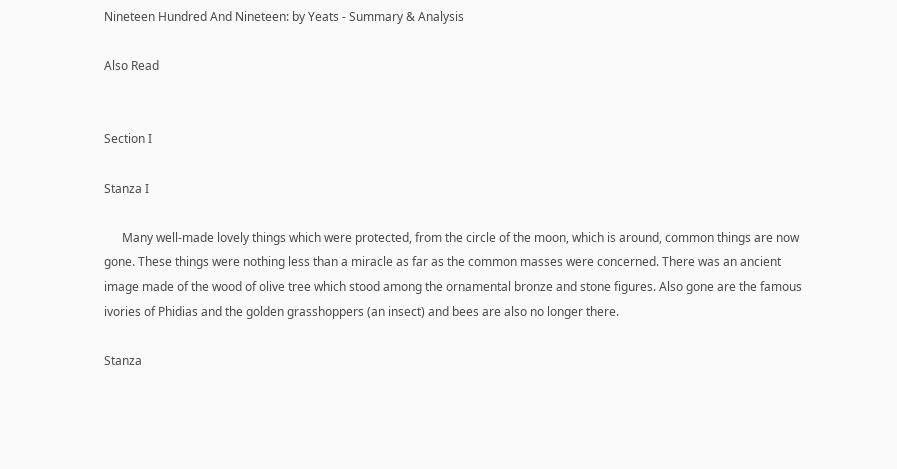Nineteen Hundred And Nineteen: by Yeats - Summary & Analysis

Also Read


Section I

Stanza I

      Many well-made lovely things which were protected, from the circle of the moon, which is around, common things are now gone. These things were nothing less than a miracle as far as the common masses were concerned. There was an ancient image made of the wood of olive tree which stood among the ornamental bronze and stone figures. Also gone are the famous ivories of Phidias and the golden grasshoppers (an insect) and bees are also no longer there.

Stanza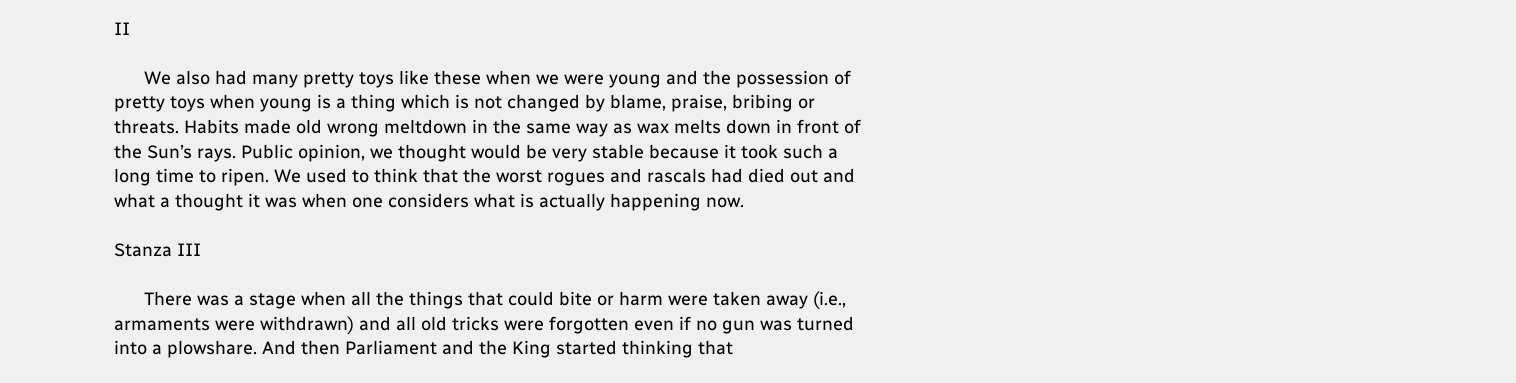II

      We also had many pretty toys like these when we were young and the possession of pretty toys when young is a thing which is not changed by blame, praise, bribing or threats. Habits made old wrong meltdown in the same way as wax melts down in front of the Sun’s rays. Public opinion, we thought would be very stable because it took such a long time to ripen. We used to think that the worst rogues and rascals had died out and what a thought it was when one considers what is actually happening now.

Stanza III

      There was a stage when all the things that could bite or harm were taken away (i.e., armaments were withdrawn) and all old tricks were forgotten even if no gun was turned into a plowshare. And then Parliament and the King started thinking that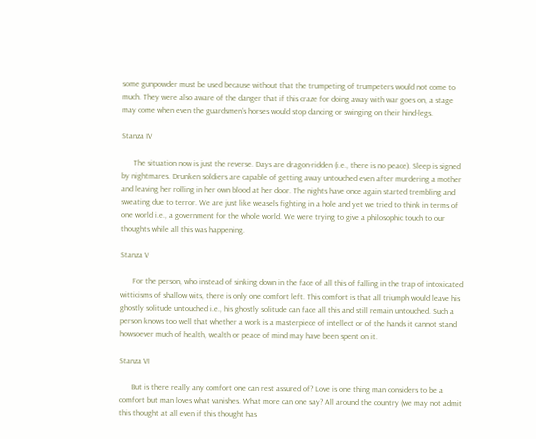some gunpowder must be used because without that the trumpeting of trumpeters would not come to much. They were also aware of the danger that if this craze for doing away with war goes on, a stage may come when even the guardsmen’s horses would stop dancing or swinging on their hind-legs.

Stanza IV

      The situation now is just the reverse. Days are dragon-ridden (i.e., there is no peace). Sleep is signed by nightmares. Drunken soldiers are capable of getting away untouched even after murdering a mother and leaving her rolling in her own blood at her door. The nights have once again started trembling and sweating due to terror. We are just like weasels fighting in a hole and yet we tried to think in terms of one world i.e., a government for the whole world. We were trying to give a philosophic touch to our thoughts while all this was happening.

Stanza V

      For the person, who instead of sinking down in the face of all this of falling in the trap of intoxicated witticisms of shallow wits, there is only one comfort left. This comfort is that all triumph would leave his ghostly solitude untouched i.e., his ghostly solitude can face all this and still remain untouched. Such a person knows too well that whether a work is a masterpiece of intellect or of the hands it cannot stand howsoever much of health, wealth or peace of mind may have been spent on it.

Stanza VI

      But is there really any comfort one can rest assured of? Love is one thing man considers to be a comfort but man loves what vanishes. What more can one say? All around the country (we may not admit this thought at all even if this thought has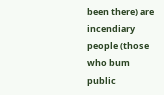been there) are incendiary people (those who bum public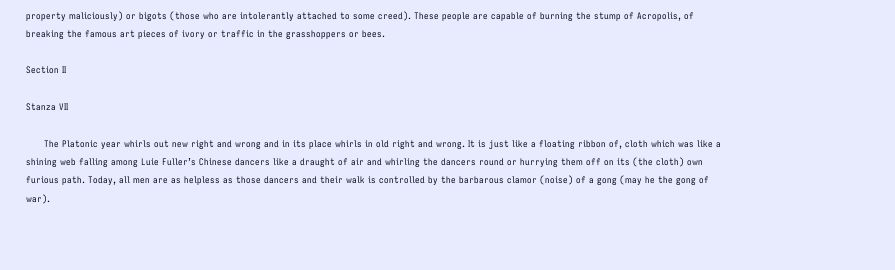property maliciously) or bigots (those who are intolerantly attached to some creed). These people are capable of burning the stump of Acropolis, of breaking the famous art pieces of ivory or traffic in the grasshoppers or bees.

Section II

Stanza VII

      The Platonic year whirls out new right and wrong and in its place whirls in old right and wrong. It is just like a floating ribbon of, cloth which was like a shining web falling among Luie Fuller’s Chinese dancers like a draught of air and whirling the dancers round or hurrying them off on its (the cloth) own furious path. Today, all men are as helpless as those dancers and their walk is controlled by the barbarous clamor (noise) of a gong (may he the gong of war).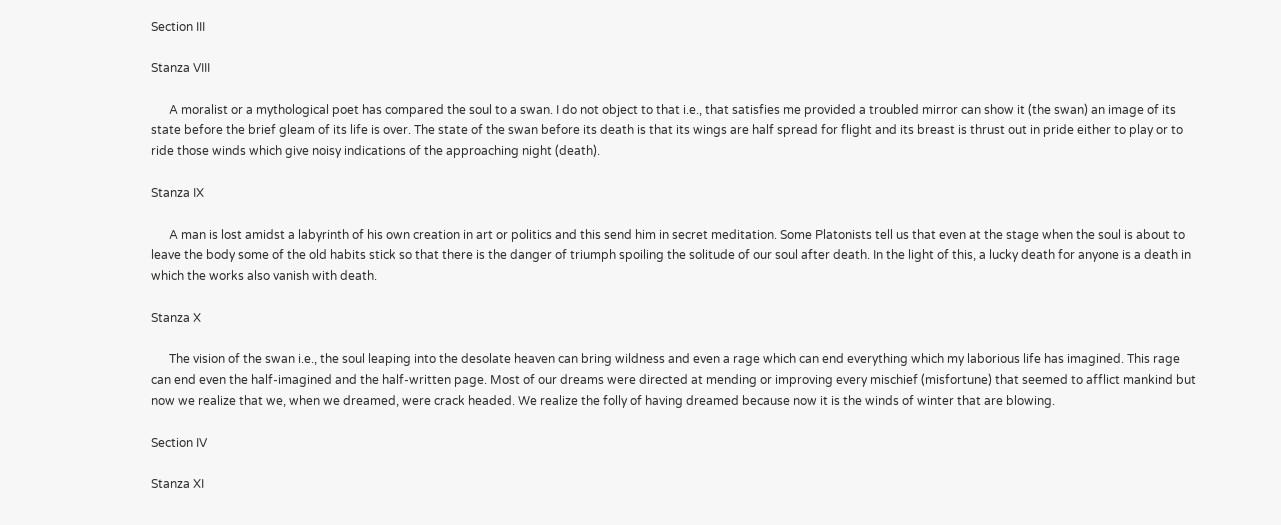Section III

Stanza VIII

      A moralist or a mythological poet has compared the soul to a swan. I do not object to that i.e., that satisfies me provided a troubled mirror can show it (the swan) an image of its state before the brief gleam of its life is over. The state of the swan before its death is that its wings are half spread for flight and its breast is thrust out in pride either to play or to ride those winds which give noisy indications of the approaching night (death).

Stanza IX

      A man is lost amidst a labyrinth of his own creation in art or politics and this send him in secret meditation. Some Platonists tell us that even at the stage when the soul is about to leave the body some of the old habits stick so that there is the danger of triumph spoiling the solitude of our soul after death. In the light of this, a lucky death for anyone is a death in which the works also vanish with death.

Stanza X

      The vision of the swan i.e., the soul leaping into the desolate heaven can bring wildness and even a rage which can end everything which my laborious life has imagined. This rage can end even the half-imagined and the half-written page. Most of our dreams were directed at mending or improving every mischief (misfortune) that seemed to afflict mankind but now we realize that we, when we dreamed, were crack headed. We realize the folly of having dreamed because now it is the winds of winter that are blowing.

Section IV

Stanza XI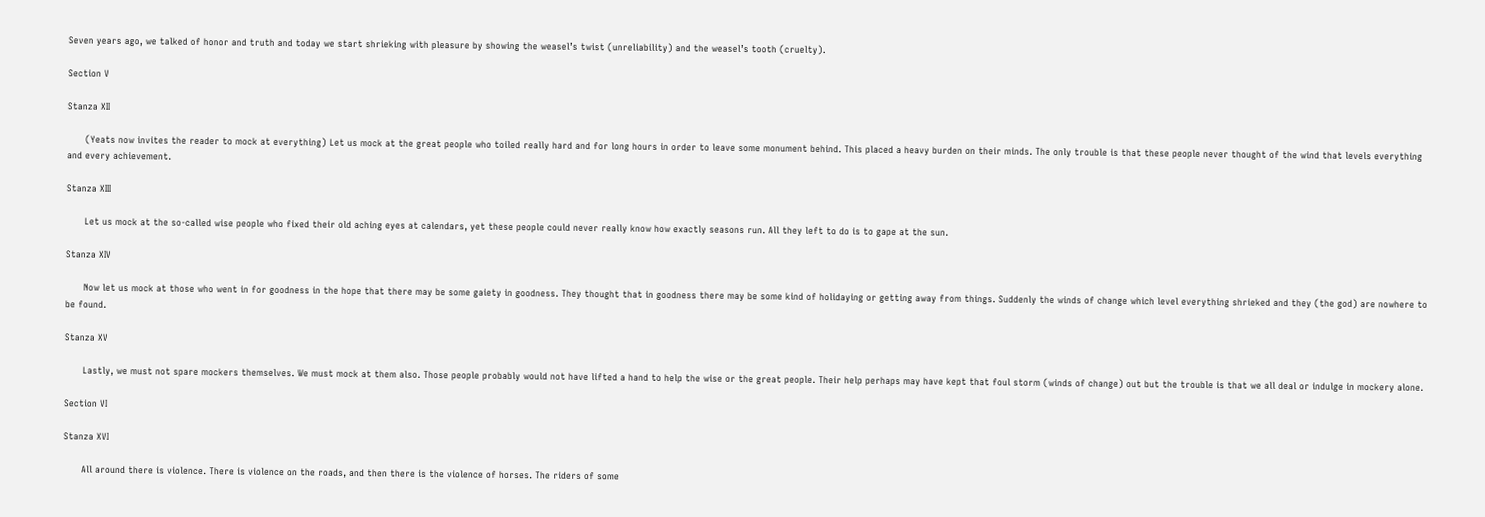Seven years ago, we talked of honor and truth and today we start shrieking with pleasure by showing the weasel’s twist (unreliability) and the weasel’s tooth (cruelty).

Section V

Stanza XII

      (Yeats now invites the reader to mock at everything) Let us mock at the great people who toiled really hard and for long hours in order to leave some monument behind. This placed a heavy burden on their minds. The only trouble is that these people never thought of the wind that levels everything and every achievement.

Stanza XIII

      Let us mock at the so-called wise people who fixed their old aching eyes at calendars, yet these people could never really know how exactly seasons run. All they left to do is to gape at the sun.

Stanza XIV

      Now let us mock at those who went in for goodness in the hope that there may be some gaiety in goodness. They thought that in goodness there may be some kind of holidaying or getting away from things. Suddenly the winds of change which level everything shrieked and they (the god) are nowhere to be found.

Stanza XV

      Lastly, we must not spare mockers themselves. We must mock at them also. Those people probably would not have lifted a hand to help the wise or the great people. Their help perhaps may have kept that foul storm (winds of change) out but the trouble is that we all deal or indulge in mockery alone.

Section VI

Stanza XVI

      All around there is violence. There is violence on the roads, and then there is the violence of horses. The riders of some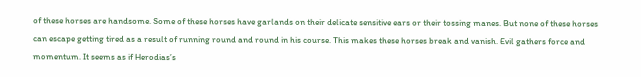of these horses are handsome. Some of these horses have garlands on their delicate sensitive ears or their tossing manes. But none of these horses can escape getting tired as a result of running round and round in his course. This makes these horses break and vanish. Evil gathers force and momentum. It seems as if Herodias’s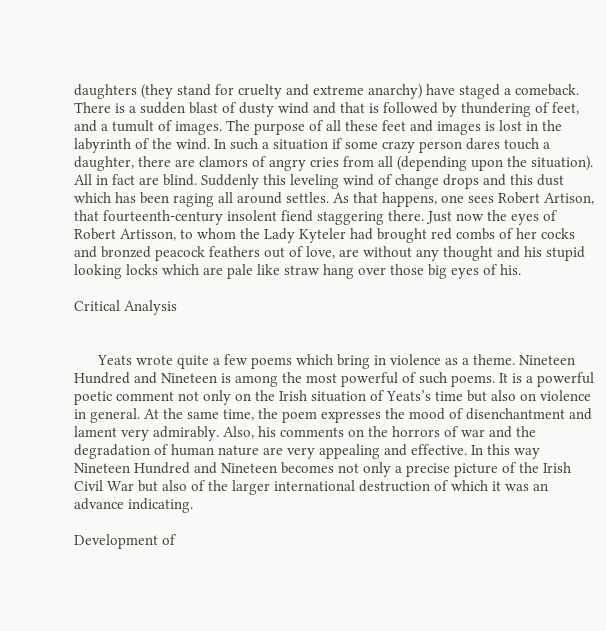daughters (they stand for cruelty and extreme anarchy) have staged a comeback. There is a sudden blast of dusty wind and that is followed by thundering of feet, and a tumult of images. The purpose of all these feet and images is lost in the labyrinth of the wind. In such a situation if some crazy person dares touch a daughter, there are clamors of angry cries from all (depending upon the situation). All in fact are blind. Suddenly this leveling wind of change drops and this dust which has been raging all around settles. As that happens, one sees Robert Artison, that fourteenth-century insolent fiend staggering there. Just now the eyes of Robert Artisson, to whom the Lady Kyteler had brought red combs of her cocks and bronzed peacock feathers out of love, are without any thought and his stupid looking locks which are pale like straw hang over those big eyes of his.

Critical Analysis


      Yeats wrote quite a few poems which bring in violence as a theme. Nineteen Hundred and Nineteen is among the most powerful of such poems. It is a powerful poetic comment not only on the Irish situation of Yeats’s time but also on violence in general. At the same time, the poem expresses the mood of disenchantment and lament very admirably. Also, his comments on the horrors of war and the degradation of human nature are very appealing and effective. In this way Nineteen Hundred and Nineteen becomes not only a precise picture of the Irish Civil War but also of the larger international destruction of which it was an advance indicating.

Development of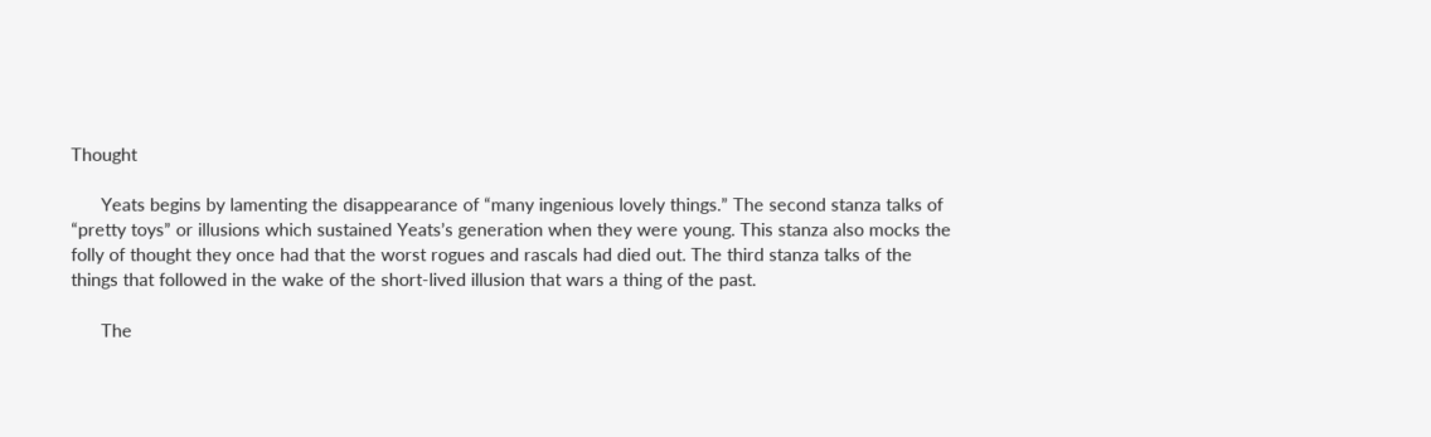Thought

      Yeats begins by lamenting the disappearance of “many ingenious lovely things.” The second stanza talks of “pretty toys” or illusions which sustained Yeats’s generation when they were young. This stanza also mocks the folly of thought they once had that the worst rogues and rascals had died out. The third stanza talks of the things that followed in the wake of the short-lived illusion that wars a thing of the past.

      The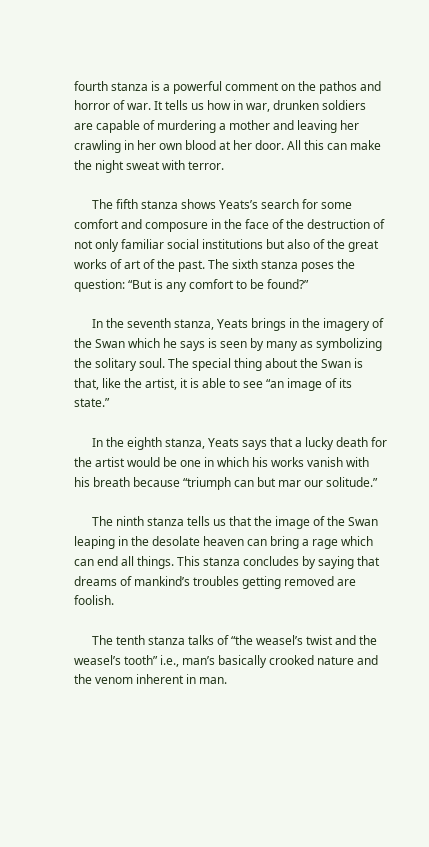fourth stanza is a powerful comment on the pathos and horror of war. It tells us how in war, drunken soldiers are capable of murdering a mother and leaving her crawling in her own blood at her door. All this can make the night sweat with terror.

      The fifth stanza shows Yeats’s search for some comfort and composure in the face of the destruction of not only familiar social institutions but also of the great works of art of the past. The sixth stanza poses the question: “But is any comfort to be found?”

      In the seventh stanza, Yeats brings in the imagery of the Swan which he says is seen by many as symbolizing the solitary soul. The special thing about the Swan is that, like the artist, it is able to see “an image of its state.”

      In the eighth stanza, Yeats says that a lucky death for the artist would be one in which his works vanish with his breath because “triumph can but mar our solitude.”

      The ninth stanza tells us that the image of the Swan leaping in the desolate heaven can bring a rage which can end all things. This stanza concludes by saying that dreams of mankind’s troubles getting removed are foolish.

      The tenth stanza talks of “the weasel’s twist and the weasel’s tooth” i.e., man’s basically crooked nature and the venom inherent in man.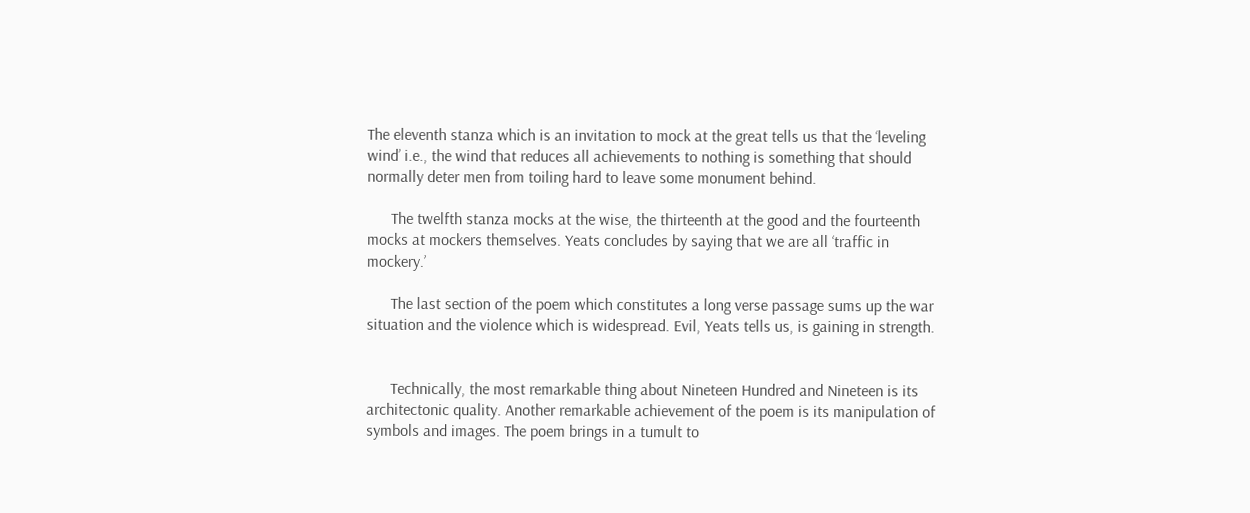The eleventh stanza which is an invitation to mock at the great tells us that the ‘leveling wind’ i.e., the wind that reduces all achievements to nothing is something that should normally deter men from toiling hard to leave some monument behind.

      The twelfth stanza mocks at the wise, the thirteenth at the good and the fourteenth mocks at mockers themselves. Yeats concludes by saying that we are all ‘traffic in mockery.’

      The last section of the poem which constitutes a long verse passage sums up the war situation and the violence which is widespread. Evil, Yeats tells us, is gaining in strength.


      Technically, the most remarkable thing about Nineteen Hundred and Nineteen is its architectonic quality. Another remarkable achievement of the poem is its manipulation of symbols and images. The poem brings in a tumult to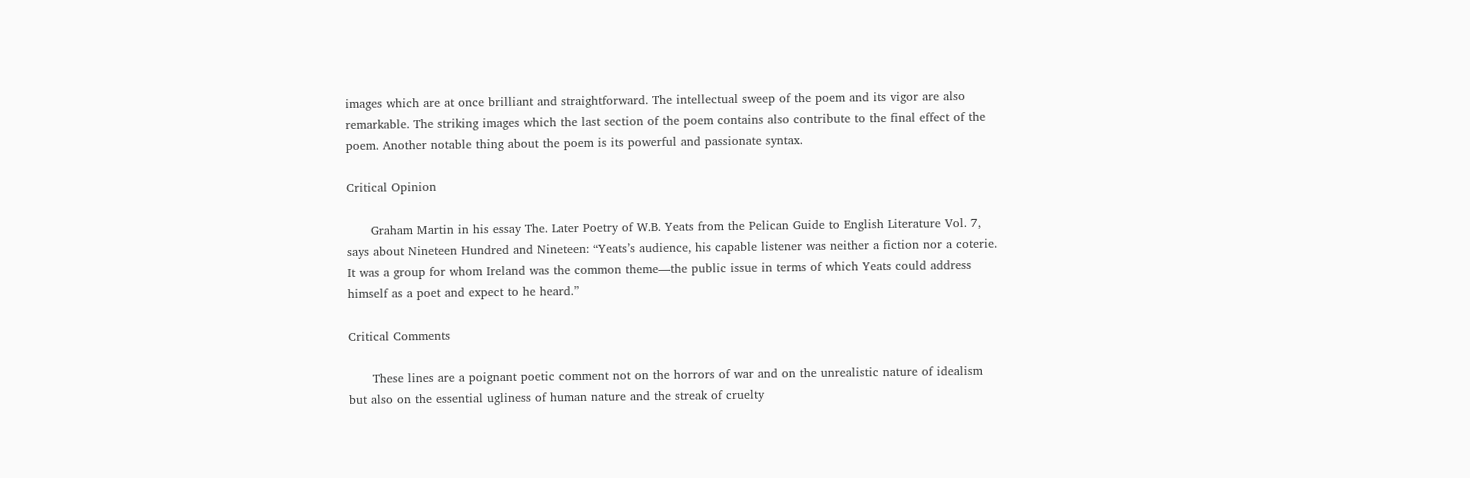images which are at once brilliant and straightforward. The intellectual sweep of the poem and its vigor are also remarkable. The striking images which the last section of the poem contains also contribute to the final effect of the poem. Another notable thing about the poem is its powerful and passionate syntax.

Critical Opinion

      Graham Martin in his essay The. Later Poetry of W.B. Yeats from the Pelican Guide to English Literature Vol. 7, says about Nineteen Hundred and Nineteen: “Yeats’s audience, his capable listener was neither a fiction nor a coterie. It was a group for whom Ireland was the common theme—the public issue in terms of which Yeats could address himself as a poet and expect to he heard.”

Critical Comments

      These lines are a poignant poetic comment not on the horrors of war and on the unrealistic nature of idealism but also on the essential ugliness of human nature and the streak of cruelty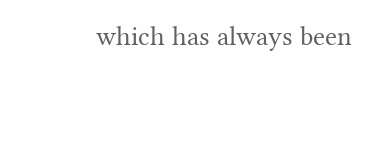which has always been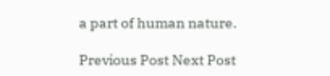a part of human nature.

Previous Post Next Post